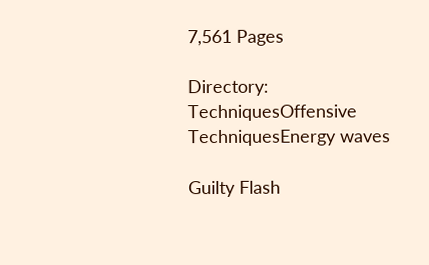7,561 Pages

Directory: TechniquesOffensive TechniquesEnergy waves

Guilty Flash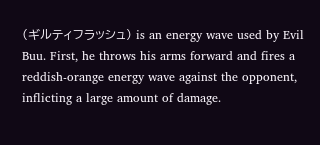(ギルティフラッシュ) is an energy wave used by Evil Buu. First, he throws his arms forward and fires a reddish-orange energy wave against the opponent, inflicting a large amount of damage.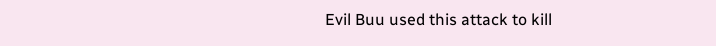Evil Buu used this attack to kill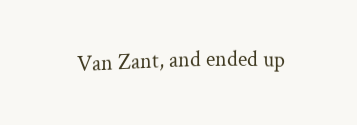Van Zant, and ended up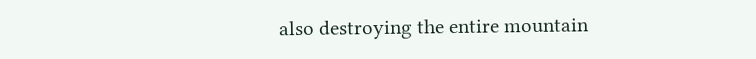also destroying the entire mountain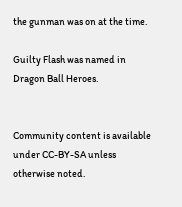the gunman was on at the time.

Guilty Flash was named in Dragon Ball Heroes.


Community content is available under CC-BY-SA unless otherwise noted.